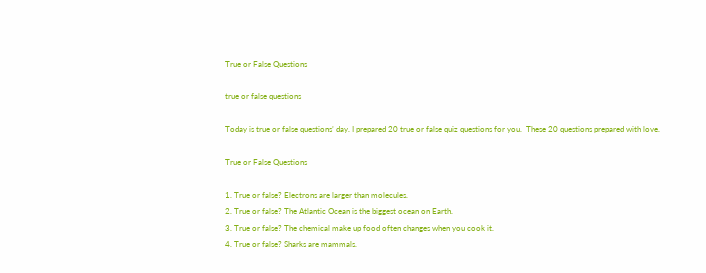True or False Questions

true or false questions

Today is true or false questions’ day. I prepared 20 true or false quiz questions for you.  These 20 questions prepared with love.

True or False Questions

1. True or false? Electrons are larger than molecules.
2. True or false? The Atlantic Ocean is the biggest ocean on Earth.
3. True or false? The chemical make up food often changes when you cook it.
4. True or false? Sharks are mammals.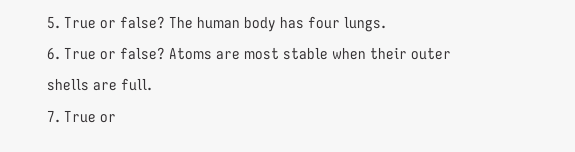5. True or false? The human body has four lungs.
6. True or false? Atoms are most stable when their outer shells are full.
7. True or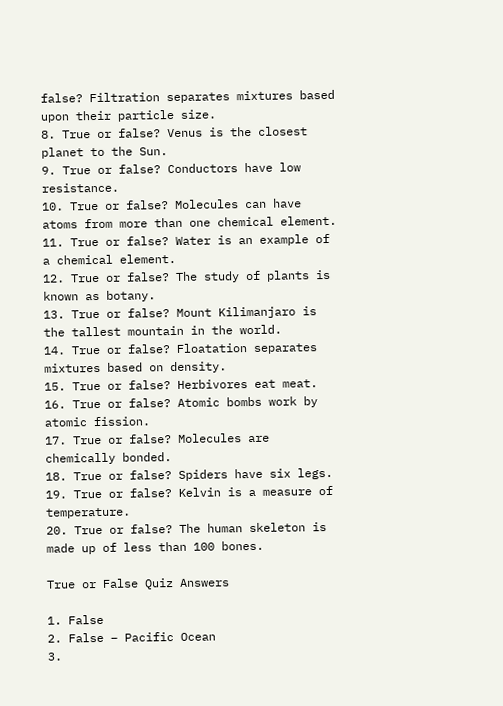false? Filtration separates mixtures based upon their particle size.
8. True or false? Venus is the closest planet to the Sun.
9. True or false? Conductors have low resistance.
10. True or false? Molecules can have atoms from more than one chemical element.
11. True or false? Water is an example of a chemical element.
12. True or false? The study of plants is known as botany.
13. True or false? Mount Kilimanjaro is the tallest mountain in the world.
14. True or false? Floatation separates mixtures based on density.
15. True or false? Herbivores eat meat.
16. True or false? Atomic bombs work by atomic fission.
17. True or false? Molecules are chemically bonded.
18. True or false? Spiders have six legs.
19. True or false? Kelvin is a measure of temperature.
20. True or false? The human skeleton is made up of less than 100 bones.

True or False Quiz Answers

1. False
2. False – Pacific Ocean
3.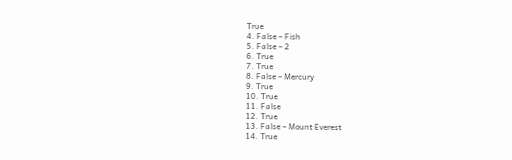True
4. False – Fish
5. False – 2
6. True
7. True
8. False – Mercury
9. True
10. True
11. False
12. True
13. False – Mount Everest
14. True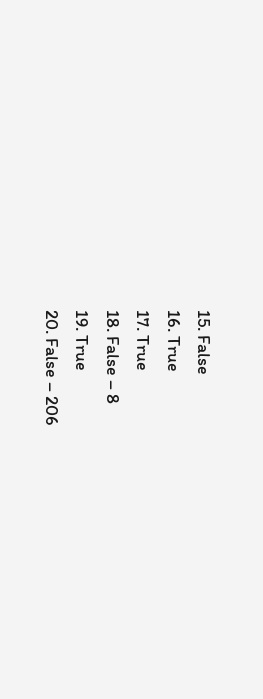15. False
16. True
17. True
18. False – 8
19. True
20. False – 206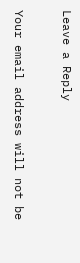Leave a Reply

Your email address will not be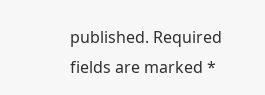published. Required fields are marked *